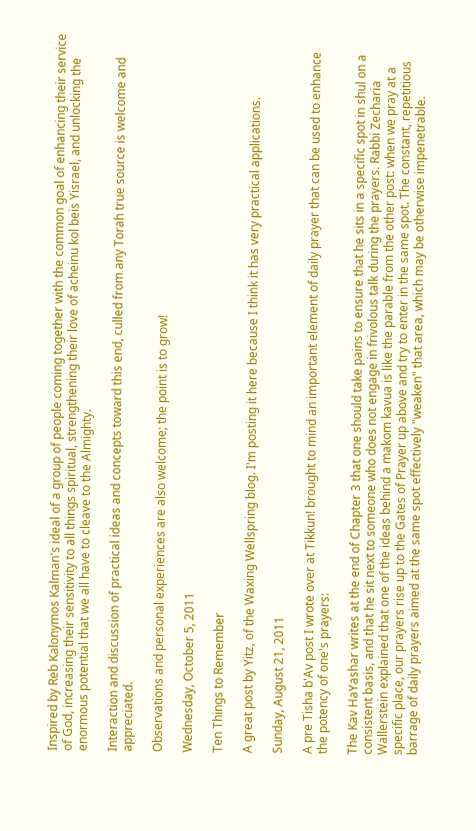Inspired by Reb Kalonymos Kalman's ideal of a group of people coming together with the common goal of enhancing their service of God, increasing their sensitivity to all things spiritual, strengthening their love of acheinu kol beis Yisrael, and unlocking the enormous potential that we all have to cleave to the Almighty.

Interaction and discussion of practical ideas and concepts toward this end, culled from any Torah true source is welcome and appreciated.

Observations and personal experiences are also welcome; the point is to grow!

Wednesday, October 5, 2011

Ten Things to Remember

A great post by Yitz, of the Waxing Wellspring blog. I'm posting it here because I think it has very practical applications.

Sunday, August 21, 2011

A pre Tisha b'Av post I wrote over at Tikkun! brought to mind an important element of daily prayer that can be used to enhance the potency of one's prayers:

The Kav HaYashar writes at the end of Chapter 3 that one should take pains to ensure that he sits in a specific spot in shul on a consistent basis, and that he sit next to someone who does not engage in frivolous talk during the prayers. Rabbi Zecharia Wallerstein explained that one of the ideas behind a makom kavua is like the parable from the other post: when we pray at a specific place, our prayers rise up to the Gates of Prayer up above and try to enter in the same spot. The constant, repetitious barrage of daily prayers aimed at the same spot effectively "weaken" that area, which may be otherwise impenetrable.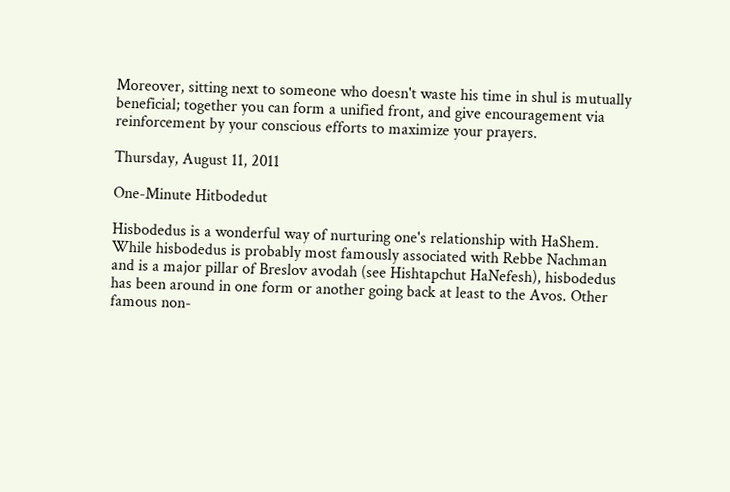Moreover, sitting next to someone who doesn't waste his time in shul is mutually beneficial; together you can form a unified front, and give encouragement via reinforcement by your conscious efforts to maximize your prayers.

Thursday, August 11, 2011

One-Minute Hitbodedut

Hisbodedus is a wonderful way of nurturing one's relationship with HaShem. While hisbodedus is probably most famously associated with Rebbe Nachman and is a major pillar of Breslov avodah (see Hishtapchut HaNefesh), hisbodedus has been around in one form or another going back at least to the Avos. Other famous non-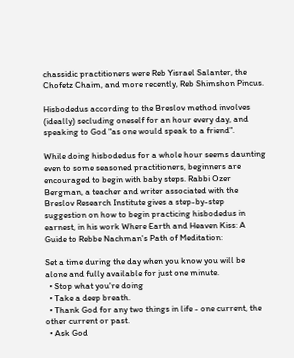chassidic practitioners were Reb Yisrael Salanter, the Chofetz Chaim, and more recently, Reb Shimshon Pincus.

Hisbodedus according to the Breslov method involves (ideally) secluding oneself for an hour every day, and speaking to God "as one would speak to a friend".

While doing hisbodedus for a whole hour seems daunting even to some seasoned practitioners, beginners are encouraged to begin with baby steps. Rabbi Ozer Bergman, a teacher and writer associated with the Breslov Research Institute gives a step-by-step suggestion on how to begin practicing hisbodedus in earnest, in his work Where Earth and Heaven Kiss: A Guide to Rebbe Nachman's Path of Meditation:

Set a time during the day when you know you will be alone and fully available for just one minute.
  • Stop what you're doing
  • Take a deep breath.
  • Thank God for any two things in life - one current, the other current or past.
  • Ask God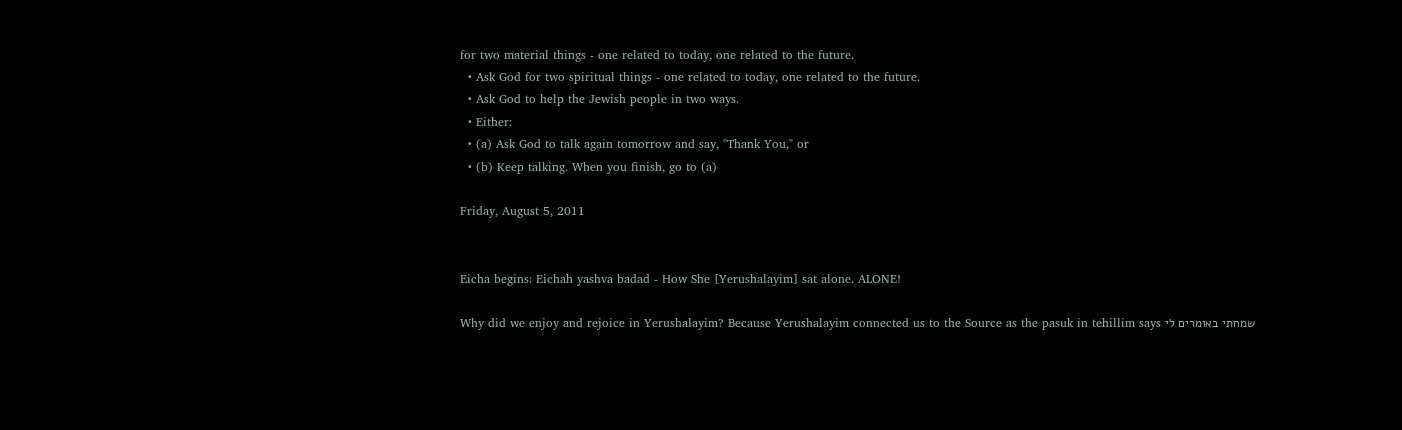for two material things - one related to today, one related to the future.
  • Ask God for two spiritual things - one related to today, one related to the future.
  • Ask God to help the Jewish people in two ways.
  • Either:
  • (a) Ask God to talk again tomorrow and say, "Thank You," or
  • (b) Keep talking. When you finish, go to (a)

Friday, August 5, 2011


Eicha begins: Eichah yashva badad - How She [Yerushalayim] sat alone. ALONE!

Why did we enjoy and rejoice in Yerushalayim? Because Yerushalayim connected us to the Source as the pasuk in tehillim says שמחתי באומרים לי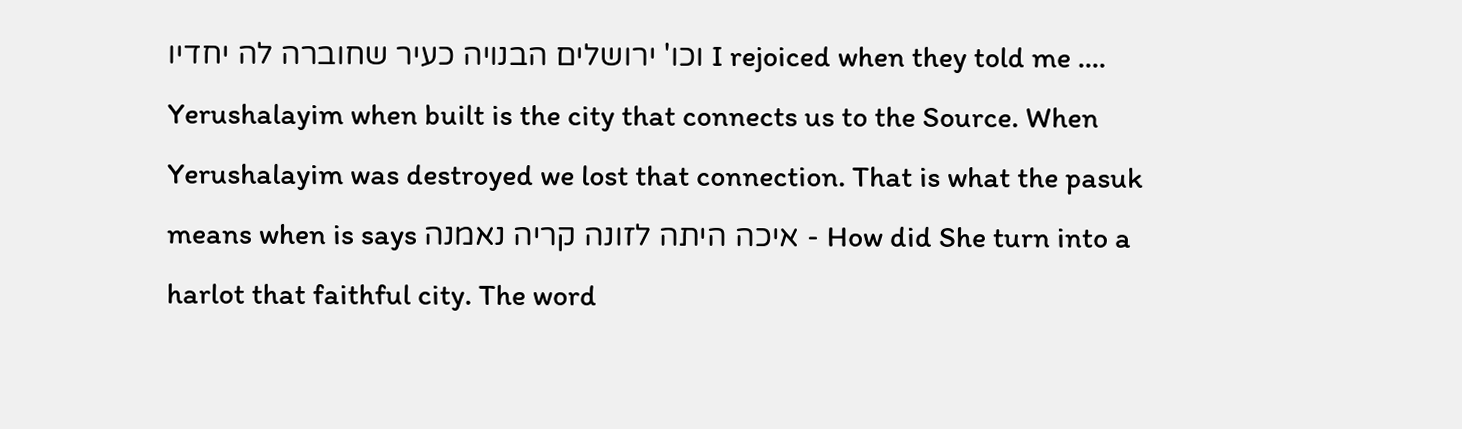וכו' ירושלים הבנויה כעיר שחוברה לה יחדיו I rejoiced when they told me .... Yerushalayim when built is the city that connects us to the Source. When Yerushalayim was destroyed we lost that connection. That is what the pasuk means when is says איכה היתה לזונה קריה נאמנה - How did She turn into a harlot that faithful city. The word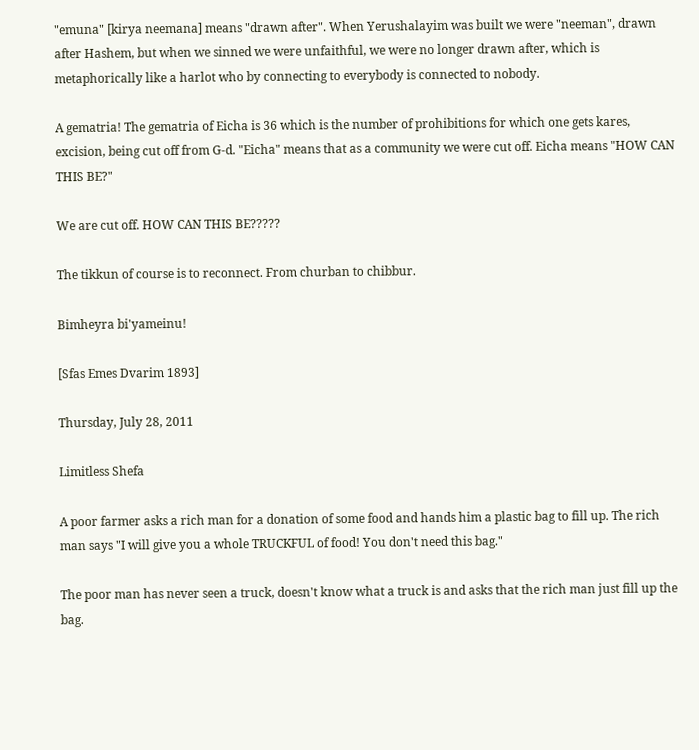"emuna" [kirya neemana] means "drawn after". When Yerushalayim was built we were "neeman", drawn after Hashem, but when we sinned we were unfaithful, we were no longer drawn after, which is metaphorically like a harlot who by connecting to everybody is connected to nobody.

A gematria! The gematria of Eicha is 36 which is the number of prohibitions for which one gets kares, excision, being cut off from G-d. "Eicha" means that as a community we were cut off. Eicha means "HOW CAN THIS BE?"

We are cut off. HOW CAN THIS BE?????

The tikkun of course is to reconnect. From churban to chibbur.

Bimheyra bi'yameinu!

[Sfas Emes Dvarim 1893]

Thursday, July 28, 2011

Limitless Shefa

A poor farmer asks a rich man for a donation of some food and hands him a plastic bag to fill up. The rich man says "I will give you a whole TRUCKFUL of food! You don't need this bag."

The poor man has never seen a truck, doesn't know what a truck is and asks that the rich man just fill up the bag.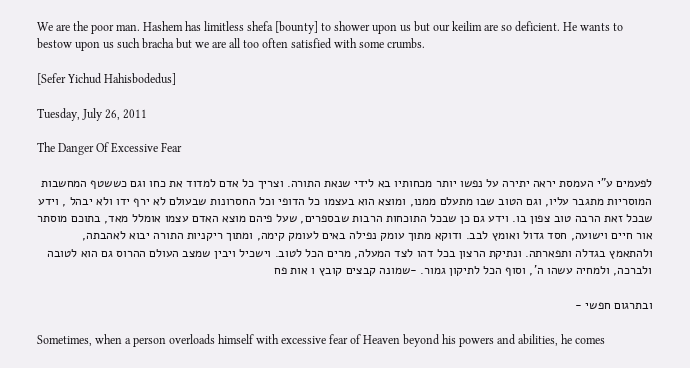We are the poor man. Hashem has limitless shefa [bounty] to shower upon us but our keilim are so deficient. He wants to bestow upon us such bracha but we are all too often satisfied with some crumbs.

[Sefer Yichud Hahisbodedus]

Tuesday, July 26, 2011

The Danger Of Excessive Fear

לפעמים ע"י העמסת יראה יתירה על נפשו יותר מכחותיו בא לידי שנאת התורה. וצריך כל אדם למדוד את כחו וגם כששטף המחשבות המוסריות מתגבר עליו, וגם הטוב שבו מתעלם ממנו, ומוצא הוא בעצמו כל הדופי וכל החסרונות שבעולם לא ירף ידו ולא יבהל , וידע שבכל זאת הרבה טוב צפון בו. וידע גם כן שבכל התוכחות הרבות שבספרים, שעל פיהם מוצא האדם עצמו אומלל מאד, בתוכם מוסתר אור חיים וישועה, חסד גדול ואומץ לבב. ודוקא מתוך עומק נפילה באים לעומק קימה, ומתוך ריקניות התורה יבוא לאהבתה, ולהתאמץ בגדלה ותפארתה. ונתיקת הרצון בכל דהו לצד המעלה, מרים הכל לטוב. וישכיל ויבין שמצב העולם ההרוס גם הוא לטובה ולברכה, ולמחיה עשהו ה', וסוף הכל לתיקון גמור. -שמונה קבצים קובץ ו אות פח

ובתרגום חפשי -

Sometimes, when a person overloads himself with excessive fear of Heaven beyond his powers and abilities, he comes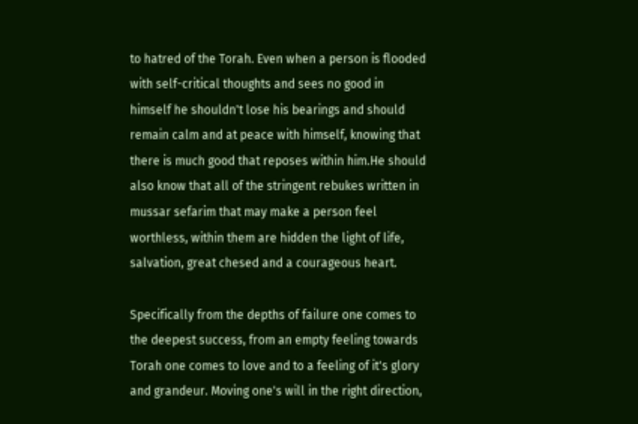to hatred of the Torah. Even when a person is flooded with self-critical thoughts and sees no good in himself he shouldn't lose his bearings and should remain calm and at peace with himself, knowing that there is much good that reposes within him.He should also know that all of the stringent rebukes written in mussar sefarim that may make a person feel worthless, within them are hidden the light of life, salvation, great chesed and a courageous heart.

Specifically from the depths of failure one comes to the deepest success, from an empty feeling towards Torah one comes to love and to a feeling of it's glory and grandeur. Moving one's will in the right direction,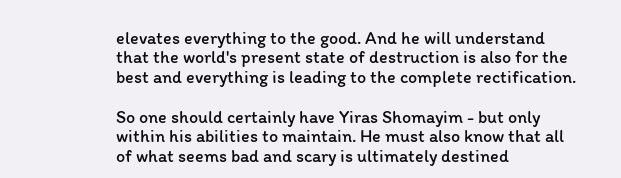elevates everything to the good. And he will understand that the world's present state of destruction is also for the best and everything is leading to the complete rectification.

So one should certainly have Yiras Shomayim - but only within his abilities to maintain. He must also know that all of what seems bad and scary is ultimately destined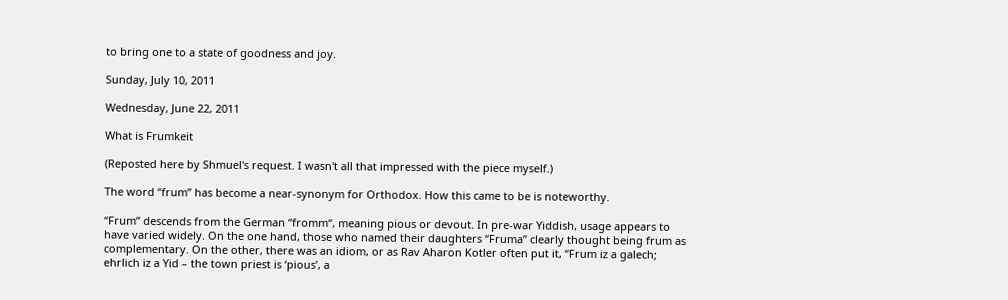to bring one to a state of goodness and joy.

Sunday, July 10, 2011

Wednesday, June 22, 2011

What is Frumkeit

(Reposted here by Shmuel's request. I wasn't all that impressed with the piece myself.)

The word “frum” has become a near-synonym for Orthodox. How this came to be is noteworthy.

“Frum” descends from the German “fromm“, meaning pious or devout. In pre-war Yiddish, usage appears to have varied widely. On the one hand, those who named their daughters “Fruma” clearly thought being frum as complementary. On the other, there was an idiom, or as Rav Aharon Kotler often put it, “Frum iz a galech; ehrlich iz a Yid – the town priest is ‘pious’, a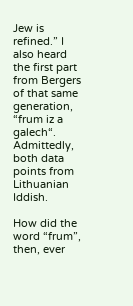Jew is refined.” I also heard the first part from Bergers of that same generation, “frum iz a galech“. Admittedly, both data points from Lithuanian Iddish.

How did the word “frum”, then, ever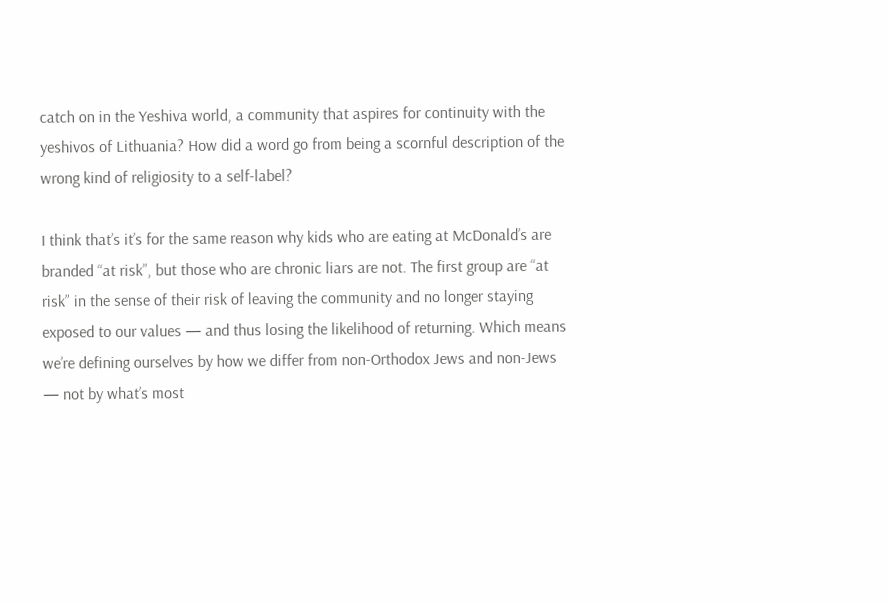catch on in the Yeshiva world, a community that aspires for continuity with the yeshivos of Lithuania? How did a word go from being a scornful description of the wrong kind of religiosity to a self-label?

I think that’s it’s for the same reason why kids who are eating at McDonald’s are branded “at risk”, but those who are chronic liars are not. The first group are “at risk” in the sense of their risk of leaving the community and no longer staying exposed to our values — and thus losing the likelihood of returning. Which means we’re defining ourselves by how we differ from non-Orthodox Jews and non-Jews — not by what’s most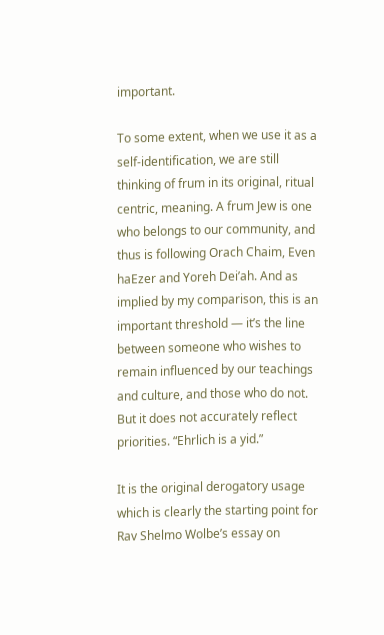important.

To some extent, when we use it as a self-identification, we are still thinking of frum in its original, ritual centric, meaning. A frum Jew is one who belongs to our community, and thus is following Orach Chaim, Even haEzer and Yoreh Dei’ah. And as implied by my comparison, this is an important threshold — it’s the line between someone who wishes to remain influenced by our teachings and culture, and those who do not. But it does not accurately reflect priorities. “Ehrlich is a yid.”

It is the original derogatory usage which is clearly the starting point for Rav Shelmo Wolbe’s essay on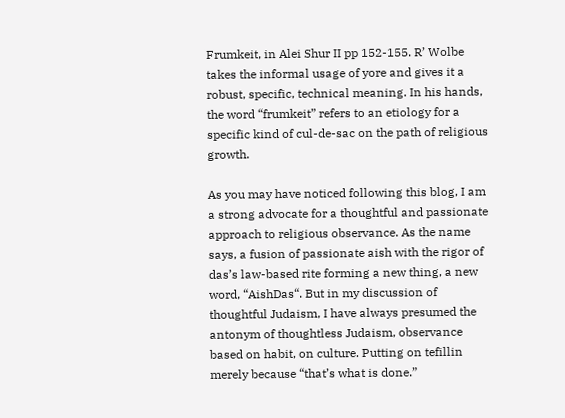Frumkeit, in Alei Shur II pp 152-155. R’ Wolbe takes the informal usage of yore and gives it a robust, specific, technical meaning. In his hands, the word “frumkeit” refers to an etiology for a specific kind of cul-de-sac on the path of religious growth.

As you may have noticed following this blog, I am a strong advocate for a thoughtful and passionate approach to religious observance. As the name says, a fusion of passionate aish with the rigor of das’s law-based rite forming a new thing, a new word, “AishDas“. But in my discussion of thoughtful Judaism, I have always presumed the antonym of thoughtless Judaism, observance based on habit, on culture. Putting on tefillin merely because “that’s what is done.”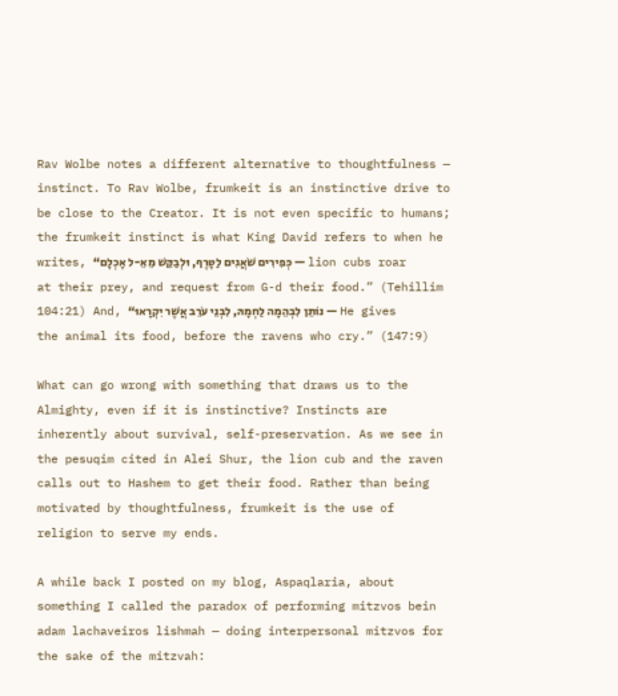Rav Wolbe notes a different alternative to thoughtfulness — instinct. To Rav Wolbe, frumkeit is an instinctive drive to be close to the Creator. It is not even specific to humans; the frumkeit instinct is what King David refers to when he writes, “כְּפִירִים שֹׁאֲגִים לַטָּרֶף, וּלְבַקֵּשׁ מֵאֵ-ל אָכְלָם — lion cubs roar at their prey, and request from G-d their food.” (Tehillim 104:21) And, “נוֹתֵן לִבְהֵמָה לַחְמָהּ, לִבְנֵי עֹרֵב אֲשֶׁר יִקְרָאוּ — He gives the animal its food, before the ravens who cry.” (147:9)

What can go wrong with something that draws us to the Almighty, even if it is instinctive? Instincts are inherently about survival, self-preservation. As we see in the pesuqim cited in Alei Shur, the lion cub and the raven calls out to Hashem to get their food. Rather than being motivated by thoughtfulness, frumkeit is the use of religion to serve my ends.

A while back I posted on my blog, Aspaqlaria, about something I called the paradox of performing mitzvos bein adam lachaveiros lishmah — doing interpersonal mitzvos for the sake of the mitzvah: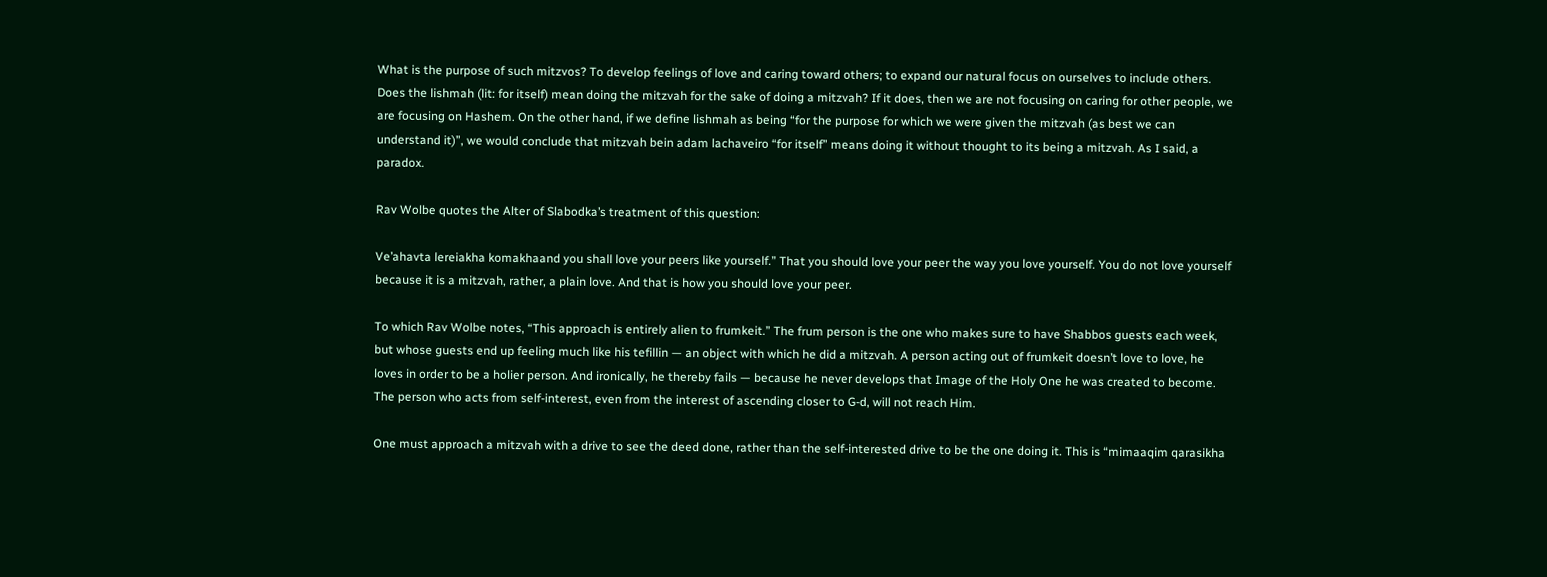What is the purpose of such mitzvos? To develop feelings of love and caring toward others; to expand our natural focus on ourselves to include others. Does the lishmah (lit: for itself) mean doing the mitzvah for the sake of doing a mitzvah? If it does, then we are not focusing on caring for other people, we are focusing on Hashem. On the other hand, if we define lishmah as being “for the purpose for which we were given the mitzvah (as best we can understand it)”, we would conclude that mitzvah bein adam lachaveiro “for itself” means doing it without thought to its being a mitzvah. As I said, a paradox.

Rav Wolbe quotes the Alter of Slabodka’s treatment of this question:

Ve’ahavta lereiakha komakhaand you shall love your peers like yourself.” That you should love your peer the way you love yourself. You do not love yourself because it is a mitzvah, rather, a plain love. And that is how you should love your peer.

To which Rav Wolbe notes, “This approach is entirely alien to frumkeit.” The frum person is the one who makes sure to have Shabbos guests each week, but whose guests end up feeling much like his tefillin — an object with which he did a mitzvah. A person acting out of frumkeit doesn’t love to love, he loves in order to be a holier person. And ironically, he thereby fails — because he never develops that Image of the Holy One he was created to become. The person who acts from self-interest, even from the interest of ascending closer to G-d, will not reach Him.

One must approach a mitzvah with a drive to see the deed done, rather than the self-interested drive to be the one doing it. This is “mimaaqim qarasikha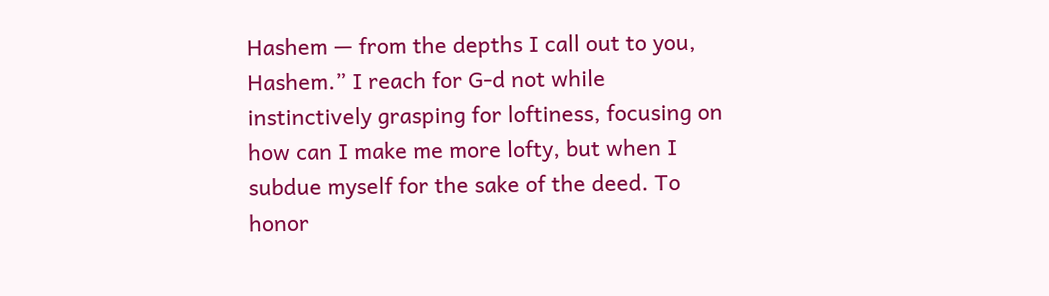Hashem — from the depths I call out to you, Hashem.” I reach for G-d not while instinctively grasping for loftiness, focusing on how can I make me more lofty, but when I subdue myself for the sake of the deed. To honor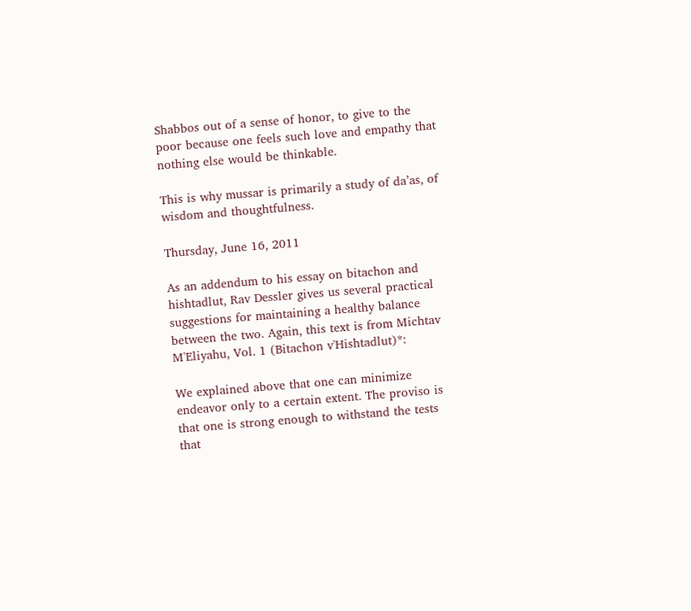Shabbos out of a sense of honor, to give to the poor because one feels such love and empathy that nothing else would be thinkable.

This is why mussar is primarily a study of da’as, of wisdom and thoughtfulness.

Thursday, June 16, 2011

As an addendum to his essay on bitachon and hishtadlut, Rav Dessler gives us several practical suggestions for maintaining a healthy balance between the two. Again, this text is from Michtav M'Eliyahu, Vol. 1 (Bitachon v'Hishtadlut)*:

We explained above that one can minimize endeavor only to a certain extent. The proviso is that one is strong enough to withstand the tests that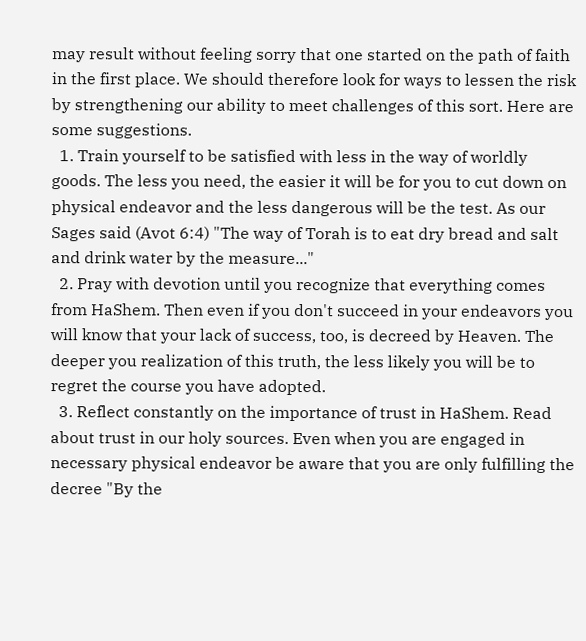may result without feeling sorry that one started on the path of faith in the first place. We should therefore look for ways to lessen the risk by strengthening our ability to meet challenges of this sort. Here are some suggestions.
  1. Train yourself to be satisfied with less in the way of worldly goods. The less you need, the easier it will be for you to cut down on physical endeavor and the less dangerous will be the test. As our Sages said (Avot 6:4) "The way of Torah is to eat dry bread and salt and drink water by the measure..."
  2. Pray with devotion until you recognize that everything comes from HaShem. Then even if you don't succeed in your endeavors you will know that your lack of success, too, is decreed by Heaven. The deeper you realization of this truth, the less likely you will be to regret the course you have adopted.
  3. Reflect constantly on the importance of trust in HaShem. Read about trust in our holy sources. Even when you are engaged in necessary physical endeavor be aware that you are only fulfilling the decree "By the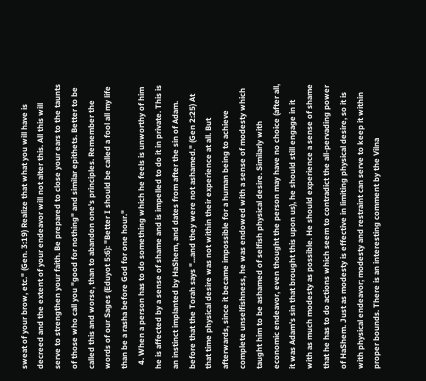sweat of your brow, etc." (Gen. 3:19) Realize that what you will have is decreed and the extent of your endeavor will not alter this. All this will serve to strengthen your faith. Be prepared to close your ears to the taunts of those who call you "good for nothing" and similar epithets. Better to be called this and worse, than to abandon one's principles. Remember the words of our Sages (Eduyot 5:6): "Better I should be called a fool all my life than be a rasha before God for one hour."
  4. When a person has to do something which he feels is unworthy of him he is affected by a sense of shame and is impelled to do it in private. This is an instinct implanted by HaShem, and dates from after the sin of Adam. before that the Torah says "...and they were not ashamed." (Gen 2:25) At that time physical desire was not within their experience at all. But afterwards, since it became impossible for a human being to achieve complete unselfishness, he was endowed with a sense of modesty which taught him to be ashamed of selfish physical desire. Similarly with economic endeavor, even thought the person may have no choice (after all, it was Adam's sin that brought this upon us), he should still engage in it with as much modesty as possible. He should experience a sense of shame that he has to do actions which seem to contradict the all-pervading power of HaShem. Just as modesty is effective in limiting physical desire, so it is with physical endeavor; modesty and restraint can serve to keep it within proper bounds. There is an interesting comment by the Vilna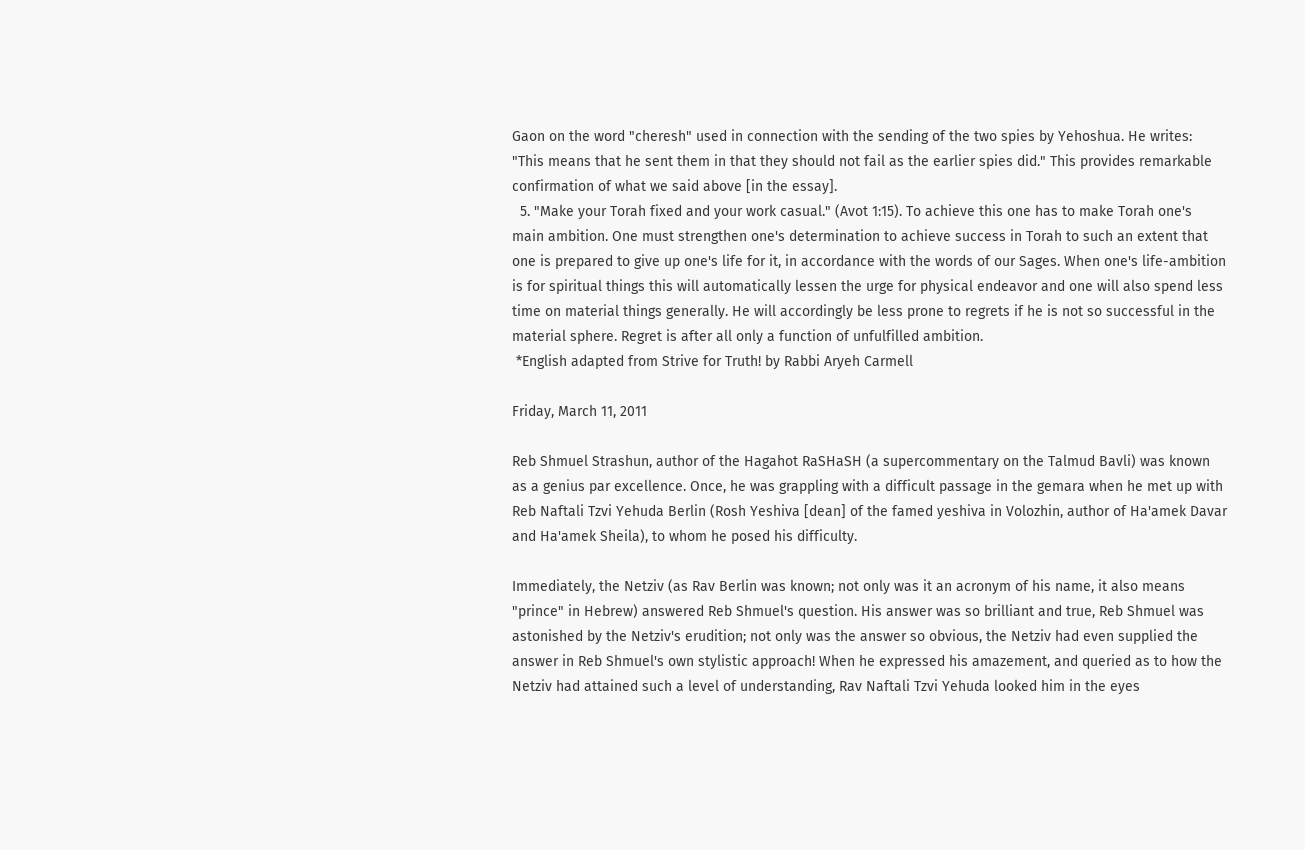Gaon on the word "cheresh" used in connection with the sending of the two spies by Yehoshua. He writes: "This means that he sent them in that they should not fail as the earlier spies did." This provides remarkable confirmation of what we said above [in the essay].
  5. "Make your Torah fixed and your work casual." (Avot 1:15). To achieve this one has to make Torah one's main ambition. One must strengthen one's determination to achieve success in Torah to such an extent that one is prepared to give up one's life for it, in accordance with the words of our Sages. When one's life-ambition is for spiritual things this will automatically lessen the urge for physical endeavor and one will also spend less time on material things generally. He will accordingly be less prone to regrets if he is not so successful in the material sphere. Regret is after all only a function of unfulfilled ambition.
 *English adapted from Strive for Truth! by Rabbi Aryeh Carmell

Friday, March 11, 2011

Reb Shmuel Strashun, author of the Hagahot RaSHaSH (a supercommentary on the Talmud Bavli) was known as a genius par excellence. Once, he was grappling with a difficult passage in the gemara when he met up with Reb Naftali Tzvi Yehuda Berlin (Rosh Yeshiva [dean] of the famed yeshiva in Volozhin, author of Ha'amek Davar and Ha'amek Sheila), to whom he posed his difficulty.

Immediately, the Netziv (as Rav Berlin was known; not only was it an acronym of his name, it also means "prince" in Hebrew) answered Reb Shmuel's question. His answer was so brilliant and true, Reb Shmuel was astonished by the Netziv's erudition; not only was the answer so obvious, the Netziv had even supplied the answer in Reb Shmuel's own stylistic approach! When he expressed his amazement, and queried as to how the Netziv had attained such a level of understanding, Rav Naftali Tzvi Yehuda looked him in the eyes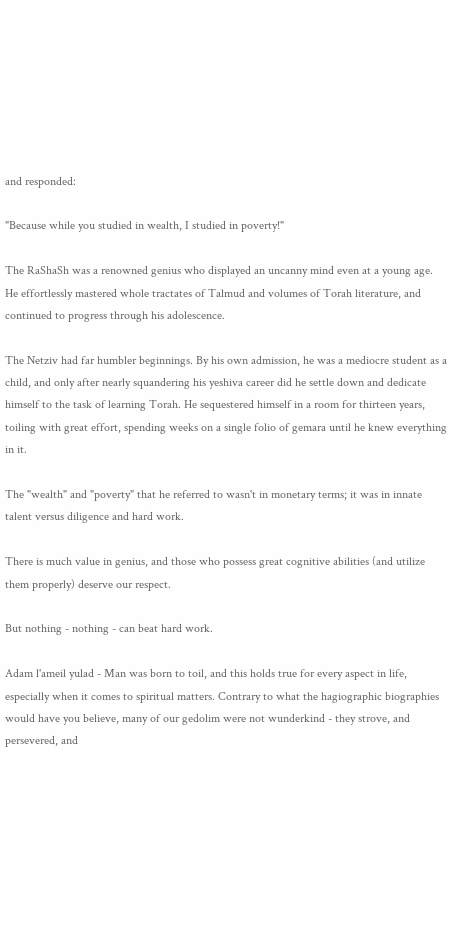and responded:

"Because while you studied in wealth, I studied in poverty!"

The RaShaSh was a renowned genius who displayed an uncanny mind even at a young age. He effortlessly mastered whole tractates of Talmud and volumes of Torah literature, and continued to progress through his adolescence.

The Netziv had far humbler beginnings. By his own admission, he was a mediocre student as a child, and only after nearly squandering his yeshiva career did he settle down and dedicate himself to the task of learning Torah. He sequestered himself in a room for thirteen years, toiling with great effort, spending weeks on a single folio of gemara until he knew everything in it.

The "wealth" and "poverty" that he referred to wasn't in monetary terms; it was in innate talent versus diligence and hard work.

There is much value in genius, and those who possess great cognitive abilities (and utilize them properly) deserve our respect.

But nothing - nothing - can beat hard work.

Adam l'ameil yulad - Man was born to toil, and this holds true for every aspect in life, especially when it comes to spiritual matters. Contrary to what the hagiographic biographies would have you believe, many of our gedolim were not wunderkind - they strove, and persevered, and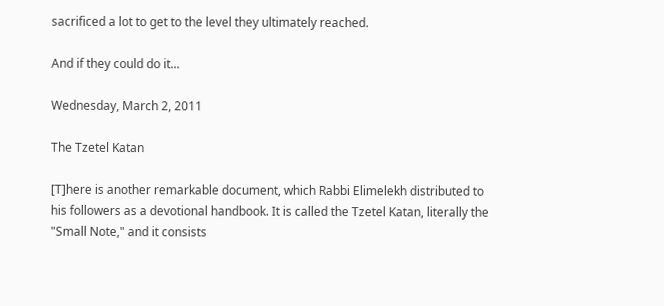sacrificed a lot to get to the level they ultimately reached.

And if they could do it...

Wednesday, March 2, 2011

The Tzetel Katan

[T]here is another remarkable document, which Rabbi Elimelekh distributed to his followers as a devotional handbook. It is called the Tzetel Katan, literally the "Small Note," and it consists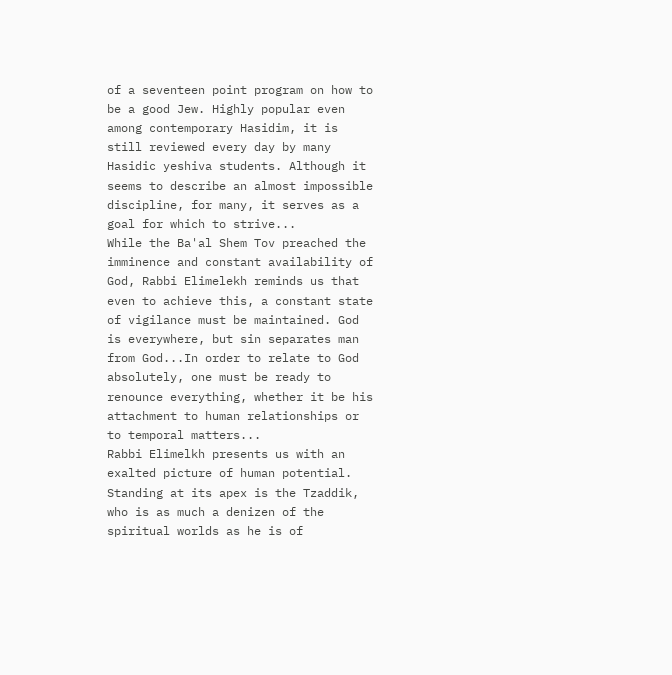of a seventeen point program on how to be a good Jew. Highly popular even among contemporary Hasidim, it is still reviewed every day by many Hasidic yeshiva students. Although it seems to describe an almost impossible discipline, for many, it serves as a goal for which to strive...
While the Ba'al Shem Tov preached the imminence and constant availability of God, Rabbi Elimelekh reminds us that even to achieve this, a constant state of vigilance must be maintained. God is everywhere, but sin separates man from God...In order to relate to God absolutely, one must be ready to renounce everything, whether it be his attachment to human relationships or to temporal matters...
Rabbi Elimelkh presents us with an exalted picture of human potential. Standing at its apex is the Tzaddik, who is as much a denizen of the spiritual worlds as he is of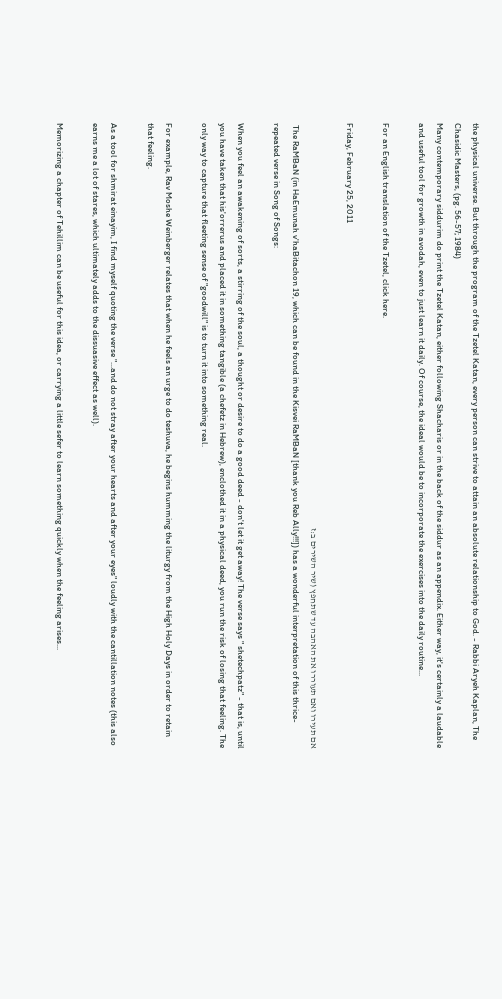the physical universe. But through the program of the Tzetel Katan, every person can strive to attain an absolute relationship to God. - Rabbi Aryeh Kaplan, The Chasidic Masters, (pg. 56-57; 1984)
Many contemporary siddurim do print the Tzetel Katan, either following Shacharis or in the back of the siddur as an appendix. Either way, it's certainly a laudable and useful tool for growth in avodah, even to just learn it daily. Of course, the ideal would be to incorporate the exercises into the daily routine...

For an English translation of the Tzetel, click here.

Friday, February 25, 2011

אם תעירו ואם תעוררו את האהבה עד שתחפץ (שיר השירים ב:ז
 The RaMBaN (in HaEmunah v'haBitachon 19, which can be found in the Kisvei RaMBaN [thank you Reb Ally!!!]) has a wonderful interpretation of this thrice-repeated verse in Song of Songs:

When you feel an awakening of sorts, a stirring of the soul, a thought or desire to do a good deed - don't let it get away! The verse says " shetechpatz" - that is, until you have taken that his'orrerus and placed it in something tangible (a chefetz in Hebrew), enclothed it in a physical deed, you run the risk of losing that feeling. The only way to capture that fleeting sense of "goodwill" is to turn it into something real.

For example, Rav Moshe Weinberger relates that when he feels an urge to do teshuva, he begins humming the liturgy from the High Holy Days in order to retain that feeling.

As a tool for shmirat einayim, I find myself quoting the verse "...and do not stray after your hearts and after your eyes" loudly with the cantillation notes (this also earns me a lot of stares, which ultimately adds to the dissuasive effect as well).

Memorizing a chapter of Tehillim can be useful for this idea, or carrying a little sefer to learn something quickly when the feeling arises...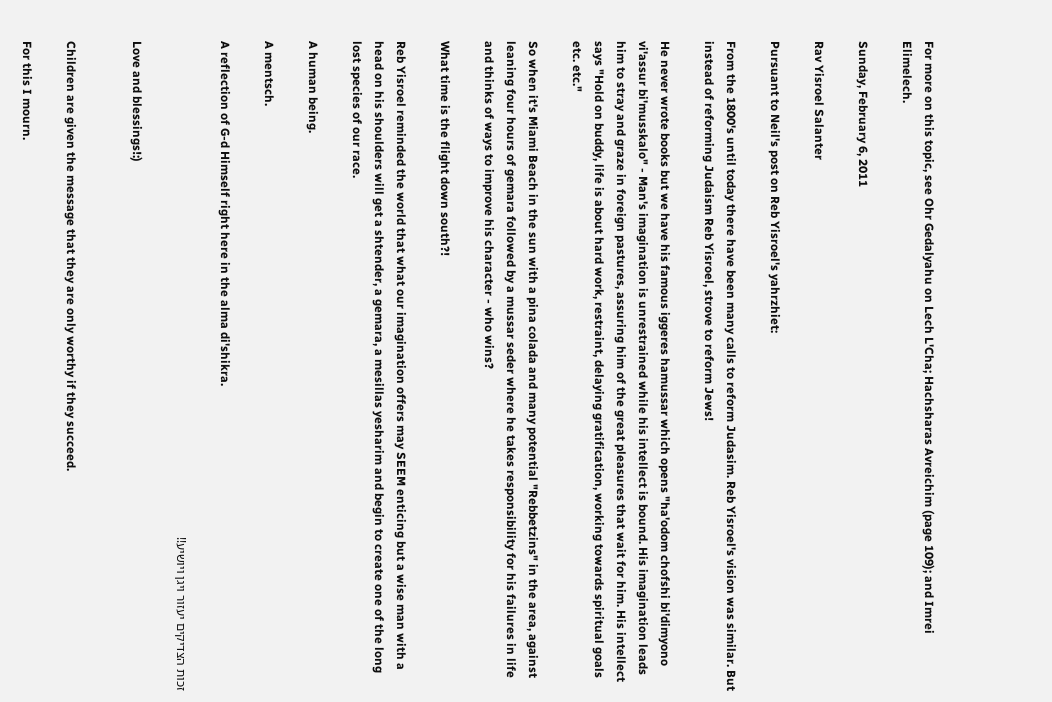For more on this topic, see Ohr Gedalyahu on Lech L'Cha; Hachsharas Avreichim (page 109); and Imrei Elimelech.

Sunday, February 6, 2011

Rav Yisroel Salanter

Pursuant to Neil's post on Reb Yisroel's yahrzhiet:

From the 1800's until today there have been many calls to reform Judasim. Reb Yisroel's vision was similar. But instead of reforming Judaism Reb Yisroel, strove to reform Jews!

He never wrote books but we have his famous iggeres hamussar which opens "ha'odom chofshi bi'dimyono vi'assur bi'musskalo" - Man's imagination is unrestrained while his intellect is bound. His imagination leads him to stray and graze in foreign pastures, assuring him of the great pleasures that wait for him. His intellect says "Hold on buddy, life is about hard work, restraint, delaying gratification, working towards spiritual goals etc. etc."

So when it's Miami Beach in the sun with a pina colada and many potential "Rebbetzins" in the area, against leaning four hours of gemara followed by a mussar seder where he takes responsibility for his failures in life and thinks of ways to improve his character - who wins?

What time is the flight down south?!

Reb Yisroel reminded the world that what our imagination offers may SEEM enticing but a wise man with a head on his shoulders will get a shtender, a gemara, a mesillas yesharim and begin to create one of the long lost species of our race.

A human being.

A mentsch.

A reflection of G-d Himself right here in the alma di'shikra.

זכות הצדיקים יעזור ויגן ויושיע!!

Love and blessings!:)


Children are given the message that they are only worthy if they succeed.

For this I mourn.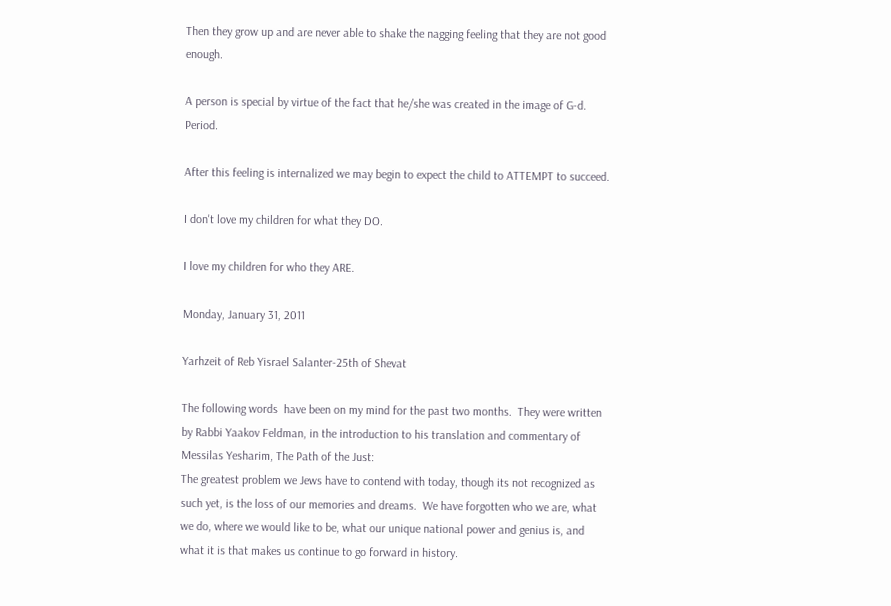Then they grow up and are never able to shake the nagging feeling that they are not good enough.

A person is special by virtue of the fact that he/she was created in the image of G-d. Period.

After this feeling is internalized we may begin to expect the child to ATTEMPT to succeed.

I don't love my children for what they DO.

I love my children for who they ARE.

Monday, January 31, 2011

Yarhzeit of Reb Yisrael Salanter-25th of Shevat

The following words  have been on my mind for the past two months.  They were written by Rabbi Yaakov Feldman, in the introduction to his translation and commentary of Messilas Yesharim, The Path of the Just:
The greatest problem we Jews have to contend with today, though its not recognized as such yet, is the loss of our memories and dreams.  We have forgotten who we are, what we do, where we would like to be, what our unique national power and genius is, and what it is that makes us continue to go forward in history.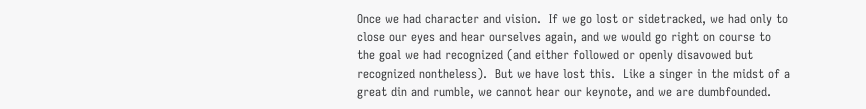Once we had character and vision.  If we go lost or sidetracked, we had only to close our eyes and hear ourselves again, and we would go right on course to the goal we had recognized (and either followed or openly disavowed but recognized nontheless).  But we have lost this.  Like a singer in the midst of a great din and rumble, we cannot hear our keynote, and we are dumbfounded.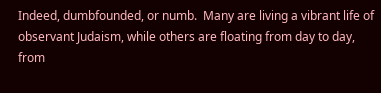Indeed, dumbfounded, or numb.  Many are living a vibrant life of observant Judaism, while others are floating from day to day, from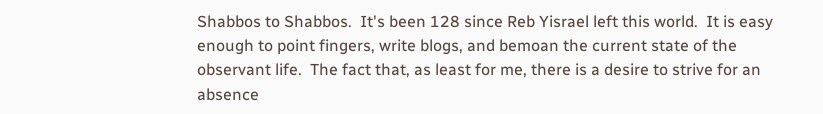Shabbos to Shabbos.  It's been 128 since Reb Yisrael left this world.  It is easy enough to point fingers, write blogs, and bemoan the current state of the observant life.  The fact that, as least for me, there is a desire to strive for an absence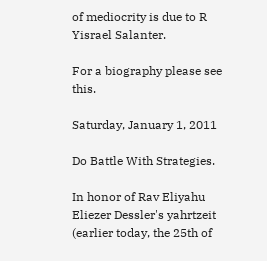of mediocrity is due to R Yisrael Salanter.

For a biography please see this.

Saturday, January 1, 2011

Do Battle With Strategies.

In honor of Rav Eliyahu Eliezer Dessler's yahrtzeit (earlier today, the 25th of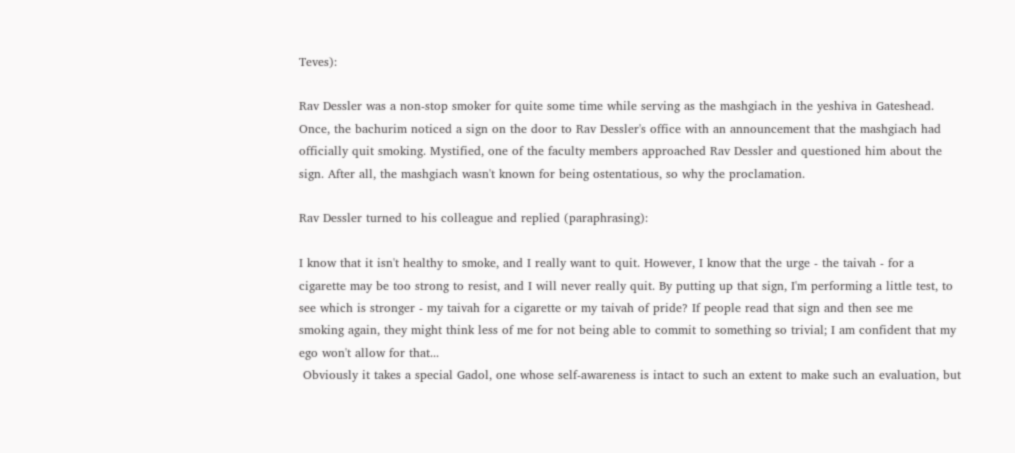Teves):

Rav Dessler was a non-stop smoker for quite some time while serving as the mashgiach in the yeshiva in Gateshead. Once, the bachurim noticed a sign on the door to Rav Dessler's office with an announcement that the mashgiach had officially quit smoking. Mystified, one of the faculty members approached Rav Dessler and questioned him about the sign. After all, the mashgiach wasn't known for being ostentatious, so why the proclamation.

Rav Dessler turned to his colleague and replied (paraphrasing):

I know that it isn't healthy to smoke, and I really want to quit. However, I know that the urge - the taivah - for a cigarette may be too strong to resist, and I will never really quit. By putting up that sign, I'm performing a little test, to see which is stronger - my taivah for a cigarette or my taivah of pride? If people read that sign and then see me smoking again, they might think less of me for not being able to commit to something so trivial; I am confident that my ego won't allow for that...
 Obviously it takes a special Gadol, one whose self-awareness is intact to such an extent to make such an evaluation, but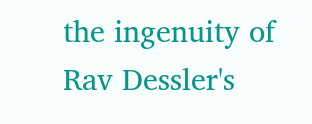the ingenuity of Rav Dessler's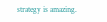strategy is amazing.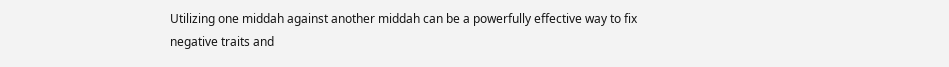Utilizing one middah against another middah can be a powerfully effective way to fix negative traits and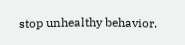stop unhealthy behavior.